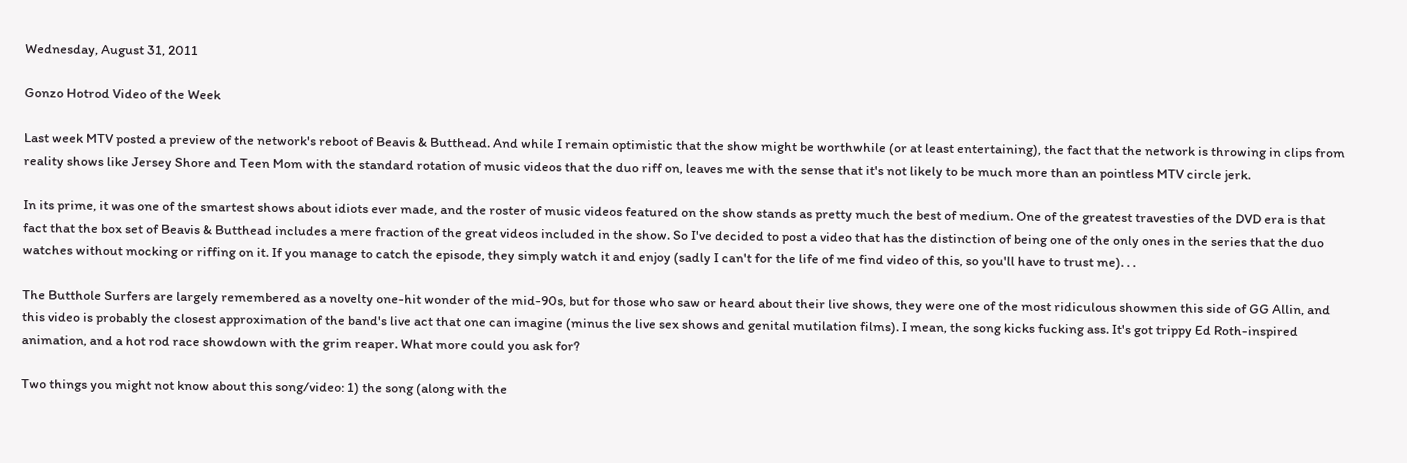Wednesday, August 31, 2011

Gonzo Hotrod Video of the Week

Last week MTV posted a preview of the network's reboot of Beavis & Butthead. And while I remain optimistic that the show might be worthwhile (or at least entertaining), the fact that the network is throwing in clips from reality shows like Jersey Shore and Teen Mom with the standard rotation of music videos that the duo riff on, leaves me with the sense that it's not likely to be much more than an pointless MTV circle jerk.

In its prime, it was one of the smartest shows about idiots ever made, and the roster of music videos featured on the show stands as pretty much the best of medium. One of the greatest travesties of the DVD era is that fact that the box set of Beavis & Butthead includes a mere fraction of the great videos included in the show. So I've decided to post a video that has the distinction of being one of the only ones in the series that the duo watches without mocking or riffing on it. If you manage to catch the episode, they simply watch it and enjoy (sadly I can't for the life of me find video of this, so you'll have to trust me). . .

The Butthole Surfers are largely remembered as a novelty one-hit wonder of the mid-90s, but for those who saw or heard about their live shows, they were one of the most ridiculous showmen this side of GG Allin, and this video is probably the closest approximation of the band's live act that one can imagine (minus the live sex shows and genital mutilation films). I mean, the song kicks fucking ass. It's got trippy Ed Roth-inspired animation, and a hot rod race showdown with the grim reaper. What more could you ask for?

Two things you might not know about this song/video: 1) the song (along with the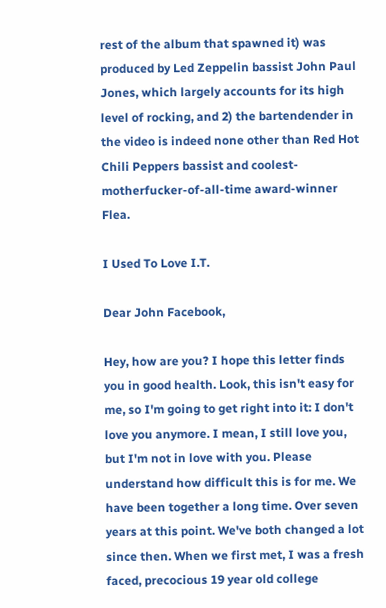rest of the album that spawned it) was produced by Led Zeppelin bassist John Paul Jones, which largely accounts for its high level of rocking, and 2) the bartendender in the video is indeed none other than Red Hot Chili Peppers bassist and coolest-motherfucker-of-all-time award-winner Flea.

I Used To Love I.T.

Dear John Facebook,

Hey, how are you? I hope this letter finds you in good health. Look, this isn't easy for me, so I'm going to get right into it: I don't love you anymore. I mean, I still love you, but I'm not in love with you. Please understand how difficult this is for me. We have been together a long time. Over seven years at this point. We've both changed a lot since then. When we first met, I was a fresh faced, precocious 19 year old college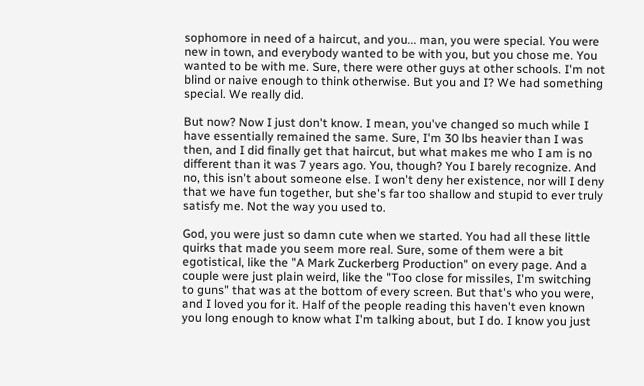sophomore in need of a haircut, and you... man, you were special. You were new in town, and everybody wanted to be with you, but you chose me. You wanted to be with me. Sure, there were other guys at other schools. I'm not blind or naive enough to think otherwise. But you and I? We had something special. We really did.

But now? Now I just don't know. I mean, you've changed so much while I have essentially remained the same. Sure, I'm 30 lbs heavier than I was then, and I did finally get that haircut, but what makes me who I am is no different than it was 7 years ago. You, though? You I barely recognize. And no, this isn't about someone else. I won't deny her existence, nor will I deny that we have fun together, but she's far too shallow and stupid to ever truly satisfy me. Not the way you used to.

God, you were just so damn cute when we started. You had all these little quirks that made you seem more real. Sure, some of them were a bit egotistical, like the "A Mark Zuckerberg Production" on every page. And a couple were just plain weird, like the "Too close for missiles, I'm switching to guns" that was at the bottom of every screen. But that's who you were, and I loved you for it. Half of the people reading this haven't even known you long enough to know what I'm talking about, but I do. I know you just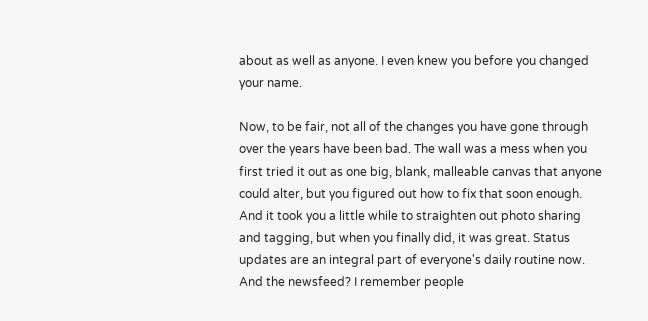about as well as anyone. I even knew you before you changed your name.

Now, to be fair, not all of the changes you have gone through over the years have been bad. The wall was a mess when you first tried it out as one big, blank, malleable canvas that anyone could alter, but you figured out how to fix that soon enough. And it took you a little while to straighten out photo sharing and tagging, but when you finally did, it was great. Status updates are an integral part of everyone's daily routine now. And the newsfeed? I remember people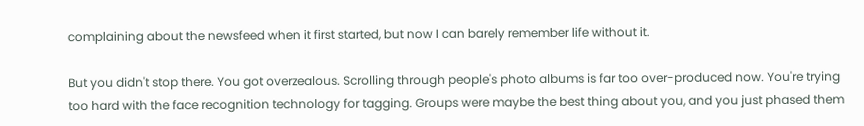complaining about the newsfeed when it first started, but now I can barely remember life without it.

But you didn't stop there. You got overzealous. Scrolling through people's photo albums is far too over-produced now. You're trying too hard with the face recognition technology for tagging. Groups were maybe the best thing about you, and you just phased them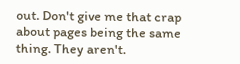out. Don't give me that crap about pages being the same thing. They aren't.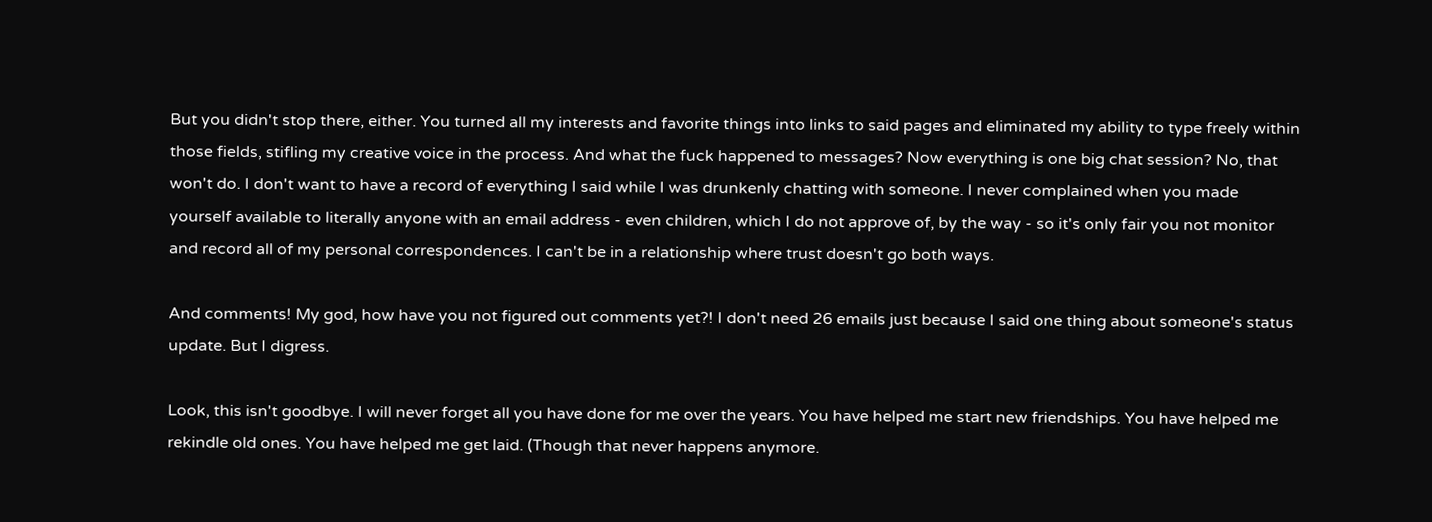But you didn't stop there, either. You turned all my interests and favorite things into links to said pages and eliminated my ability to type freely within those fields, stifling my creative voice in the process. And what the fuck happened to messages? Now everything is one big chat session? No, that won't do. I don't want to have a record of everything I said while I was drunkenly chatting with someone. I never complained when you made yourself available to literally anyone with an email address - even children, which I do not approve of, by the way - so it's only fair you not monitor and record all of my personal correspondences. I can't be in a relationship where trust doesn't go both ways.

And comments! My god, how have you not figured out comments yet?! I don't need 26 emails just because I said one thing about someone's status update. But I digress.

Look, this isn't goodbye. I will never forget all you have done for me over the years. You have helped me start new friendships. You have helped me rekindle old ones. You have helped me get laid. (Though that never happens anymore.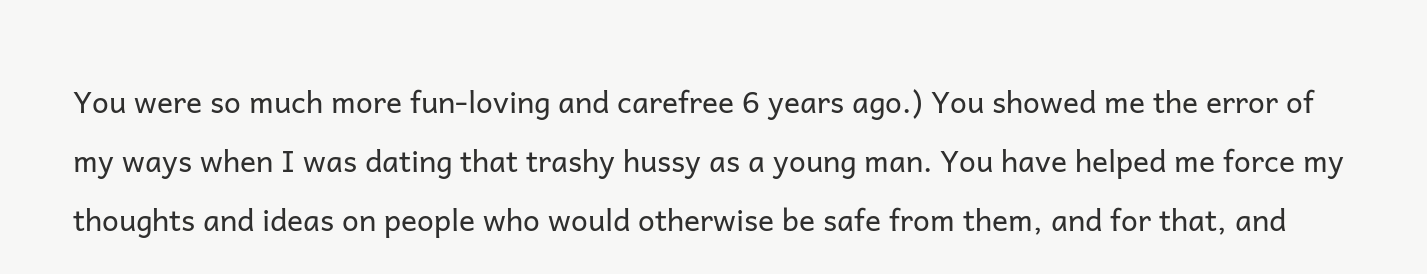You were so much more fun-loving and carefree 6 years ago.) You showed me the error of my ways when I was dating that trashy hussy as a young man. You have helped me force my thoughts and ideas on people who would otherwise be safe from them, and for that, and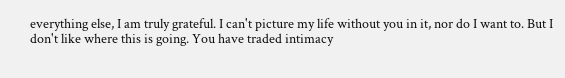everything else, I am truly grateful. I can't picture my life without you in it, nor do I want to. But I don't like where this is going. You have traded intimacy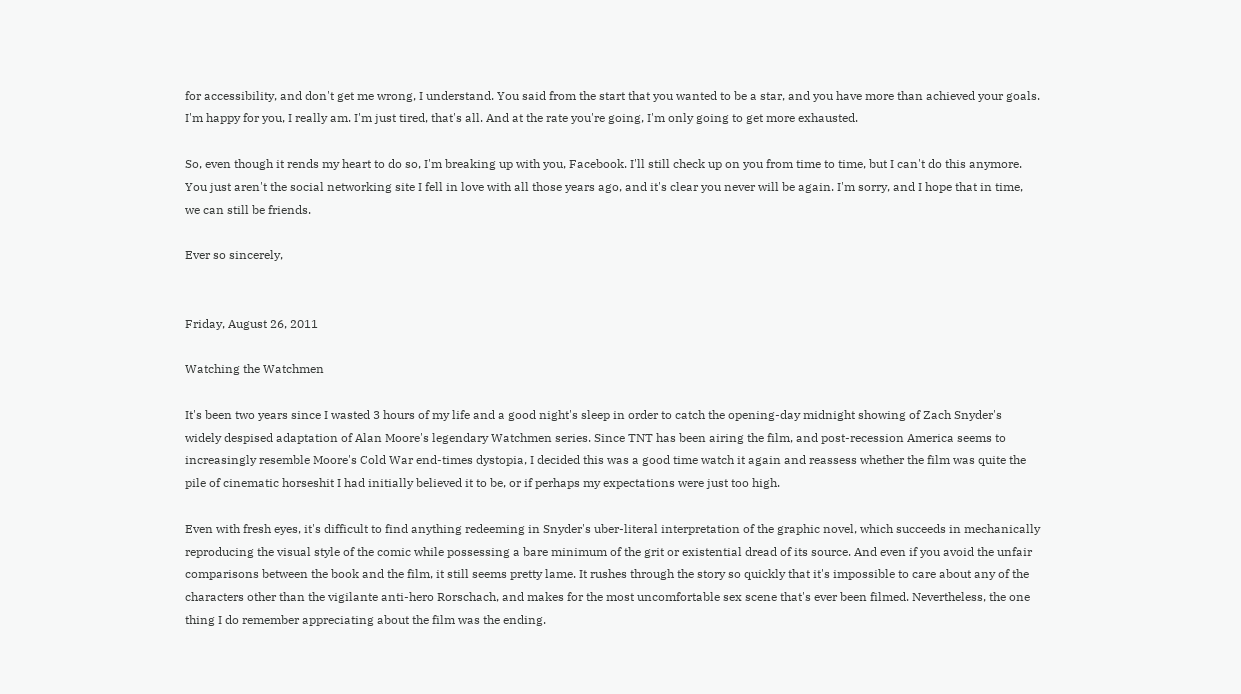for accessibility, and don't get me wrong, I understand. You said from the start that you wanted to be a star, and you have more than achieved your goals. I'm happy for you, I really am. I'm just tired, that's all. And at the rate you're going, I'm only going to get more exhausted.

So, even though it rends my heart to do so, I'm breaking up with you, Facebook. I'll still check up on you from time to time, but I can't do this anymore. You just aren't the social networking site I fell in love with all those years ago, and it's clear you never will be again. I'm sorry, and I hope that in time, we can still be friends.

Ever so sincerely,


Friday, August 26, 2011

Watching the Watchmen

It's been two years since I wasted 3 hours of my life and a good night's sleep in order to catch the opening-day midnight showing of Zach Snyder's widely despised adaptation of Alan Moore's legendary Watchmen series. Since TNT has been airing the film, and post-recession America seems to increasingly resemble Moore's Cold War end-times dystopia, I decided this was a good time watch it again and reassess whether the film was quite the pile of cinematic horseshit I had initially believed it to be, or if perhaps my expectations were just too high.

Even with fresh eyes, it's difficult to find anything redeeming in Snyder's uber-literal interpretation of the graphic novel, which succeeds in mechanically reproducing the visual style of the comic while possessing a bare minimum of the grit or existential dread of its source. And even if you avoid the unfair comparisons between the book and the film, it still seems pretty lame. It rushes through the story so quickly that it's impossible to care about any of the characters other than the vigilante anti-hero Rorschach, and makes for the most uncomfortable sex scene that's ever been filmed. Nevertheless, the one thing I do remember appreciating about the film was the ending.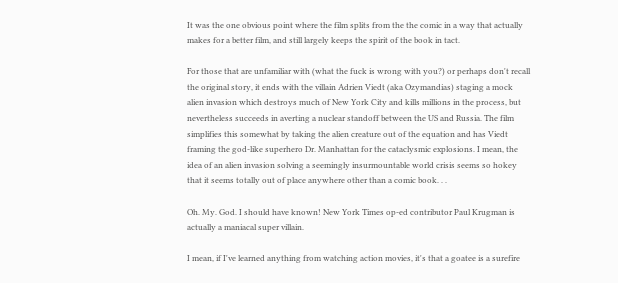It was the one obvious point where the film splits from the the comic in a way that actually makes for a better film, and still largely keeps the spirit of the book in tact.

For those that are unfamiliar with (what the fuck is wrong with you?) or perhaps don't recall the original story, it ends with the villain Adrien Viedt (aka Ozymandias) staging a mock alien invasion which destroys much of New York City and kills millions in the process, but nevertheless succeeds in averting a nuclear standoff between the US and Russia. The film simplifies this somewhat by taking the alien creature out of the equation and has Viedt framing the god-like superhero Dr. Manhattan for the cataclysmic explosions. I mean, the idea of an alien invasion solving a seemingly insurmountable world crisis seems so hokey that it seems totally out of place anywhere other than a comic book. . .

Oh. My. God. I should have known! New York Times op-ed contributor Paul Krugman is actually a maniacal super villain.

I mean, if I've learned anything from watching action movies, it's that a goatee is a surefire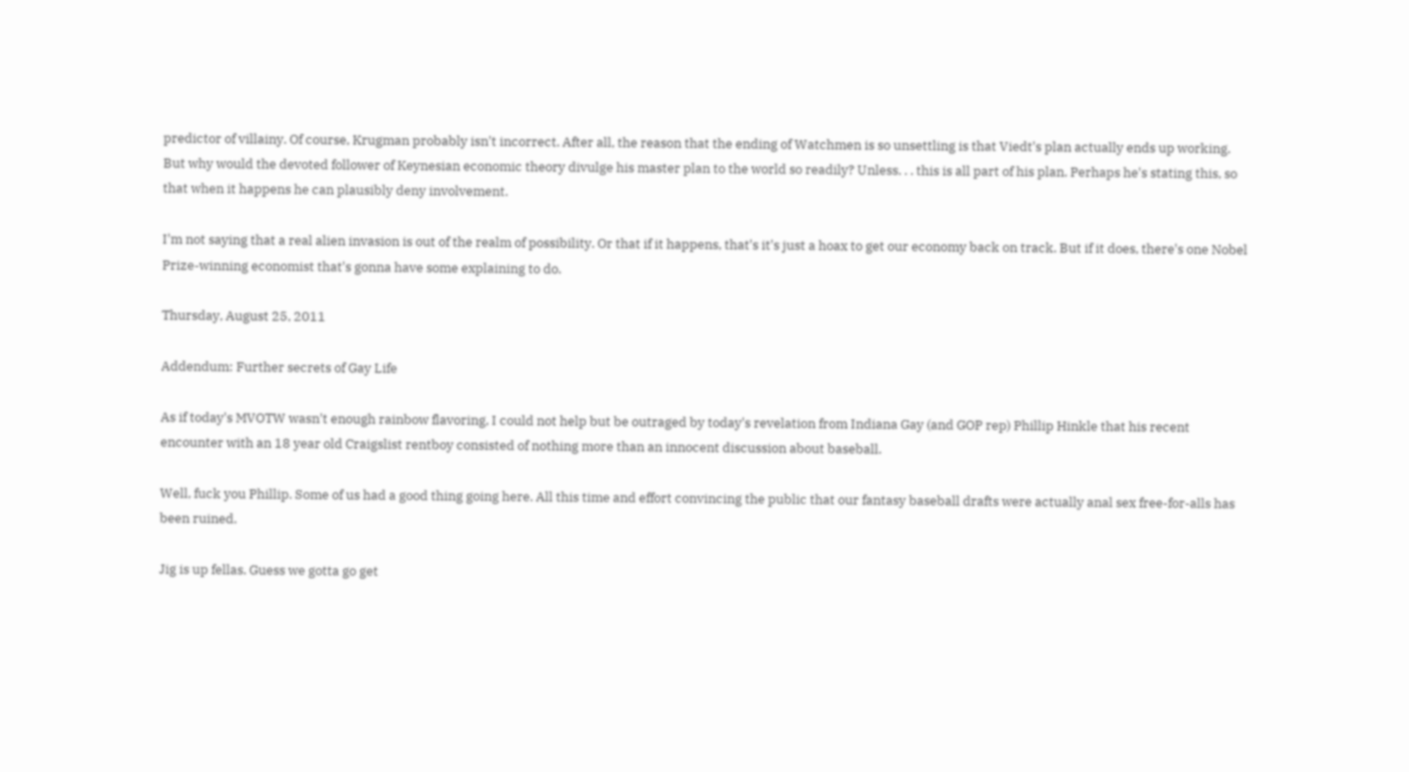predictor of villainy. Of course, Krugman probably isn't incorrect. After all, the reason that the ending of Watchmen is so unsettling is that Viedt's plan actually ends up working. But why would the devoted follower of Keynesian economic theory divulge his master plan to the world so readily? Unless. . . this is all part of his plan. Perhaps he's stating this, so that when it happens he can plausibly deny involvement.

I'm not saying that a real alien invasion is out of the realm of possibility. Or that if it happens, that's it's just a hoax to get our economy back on track. But if it does, there's one Nobel Prize-winning economist that's gonna have some explaining to do.

Thursday, August 25, 2011

Addendum: Further secrets of Gay Life

As if today's MVOTW wasn't enough rainbow flavoring, I could not help but be outraged by today's revelation from Indiana Gay (and GOP rep) Phillip Hinkle that his recent encounter with an 18 year old Craigslist rentboy consisted of nothing more than an innocent discussion about baseball.

Well, fuck you Phillip. Some of us had a good thing going here. All this time and effort convincing the public that our fantasy baseball drafts were actually anal sex free-for-alls has been ruined.

Jig is up fellas. Guess we gotta go get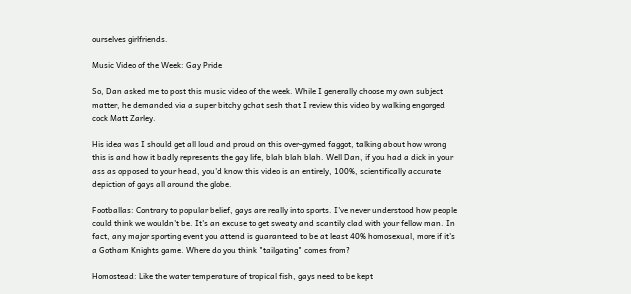ourselves girlfriends.

Music Video of the Week: Gay Pride

So, Dan asked me to post this music video of the week. While I generally choose my own subject matter, he demanded via a super bitchy gchat sesh that I review this video by walking engorged cock Matt Zarley.

His idea was I should get all loud and proud on this over-gymed faggot, talking about how wrong this is and how it badly represents the gay life, blah blah blah. Well Dan, if you had a dick in your ass as opposed to your head, you'd know this video is an entirely, 100%, scientifically accurate depiction of gays all around the globe.

Footballas: Contrary to popular belief, gays are really into sports. I've never understood how people could think we wouldn't be. It's an excuse to get sweaty and scantily clad with your fellow man. In fact, any major sporting event you attend is guaranteed to be at least 40% homosexual, more if it's a Gotham Knights game. Where do you think "tailgating" comes from?

Homostead: Like the water temperature of tropical fish, gays need to be kept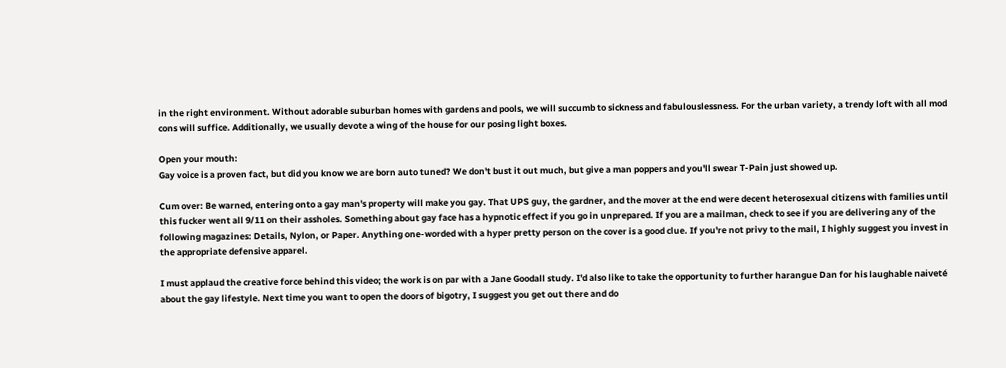in the right environment. Without adorable suburban homes with gardens and pools, we will succumb to sickness and fabulouslessness. For the urban variety, a trendy loft with all mod cons will suffice. Additionally, we usually devote a wing of the house for our posing light boxes.

Open your mouth:
Gay voice is a proven fact, but did you know we are born auto tuned? We don't bust it out much, but give a man poppers and you'll swear T-Pain just showed up.

Cum over: Be warned, entering onto a gay man's property will make you gay. That UPS guy, the gardner, and the mover at the end were decent heterosexual citizens with families until this fucker went all 9/11 on their assholes. Something about gay face has a hypnotic effect if you go in unprepared. If you are a mailman, check to see if you are delivering any of the following magazines: Details, Nylon, or Paper. Anything one-worded with a hyper pretty person on the cover is a good clue. If you're not privy to the mail, I highly suggest you invest in the appropriate defensive apparel.

I must applaud the creative force behind this video; the work is on par with a Jane Goodall study. I'd also like to take the opportunity to further harangue Dan for his laughable naiveté about the gay lifestyle. Next time you want to open the doors of bigotry, I suggest you get out there and do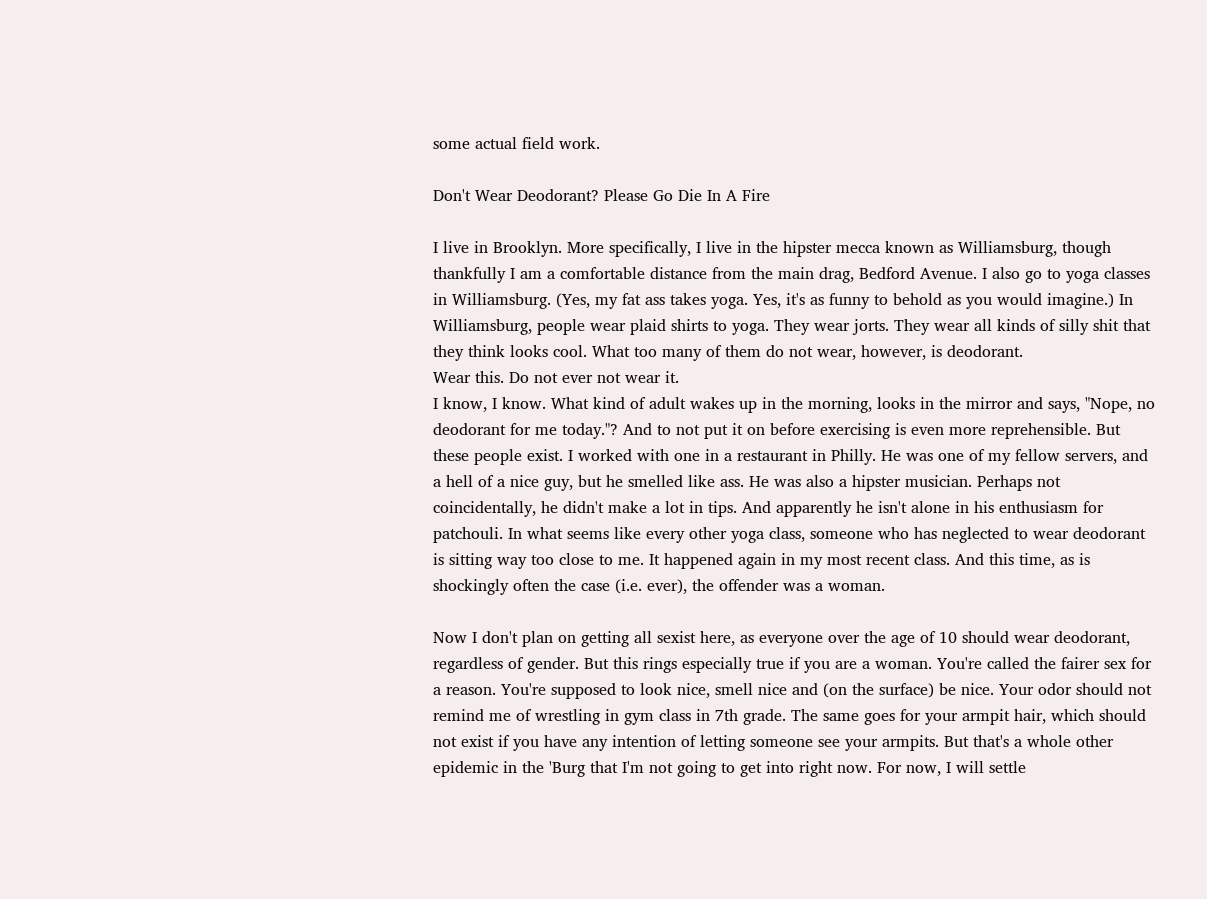some actual field work.

Don't Wear Deodorant? Please Go Die In A Fire

I live in Brooklyn. More specifically, I live in the hipster mecca known as Williamsburg, though thankfully I am a comfortable distance from the main drag, Bedford Avenue. I also go to yoga classes in Williamsburg. (Yes, my fat ass takes yoga. Yes, it's as funny to behold as you would imagine.) In Williamsburg, people wear plaid shirts to yoga. They wear jorts. They wear all kinds of silly shit that they think looks cool. What too many of them do not wear, however, is deodorant.
Wear this. Do not ever not wear it.
I know, I know. What kind of adult wakes up in the morning, looks in the mirror and says, "Nope, no deodorant for me today."? And to not put it on before exercising is even more reprehensible. But these people exist. I worked with one in a restaurant in Philly. He was one of my fellow servers, and a hell of a nice guy, but he smelled like ass. He was also a hipster musician. Perhaps not coincidentally, he didn't make a lot in tips. And apparently he isn't alone in his enthusiasm for patchouli. In what seems like every other yoga class, someone who has neglected to wear deodorant is sitting way too close to me. It happened again in my most recent class. And this time, as is shockingly often the case (i.e. ever), the offender was a woman.

Now I don't plan on getting all sexist here, as everyone over the age of 10 should wear deodorant, regardless of gender. But this rings especially true if you are a woman. You're called the fairer sex for a reason. You're supposed to look nice, smell nice and (on the surface) be nice. Your odor should not remind me of wrestling in gym class in 7th grade. The same goes for your armpit hair, which should not exist if you have any intention of letting someone see your armpits. But that's a whole other epidemic in the 'Burg that I'm not going to get into right now. For now, I will settle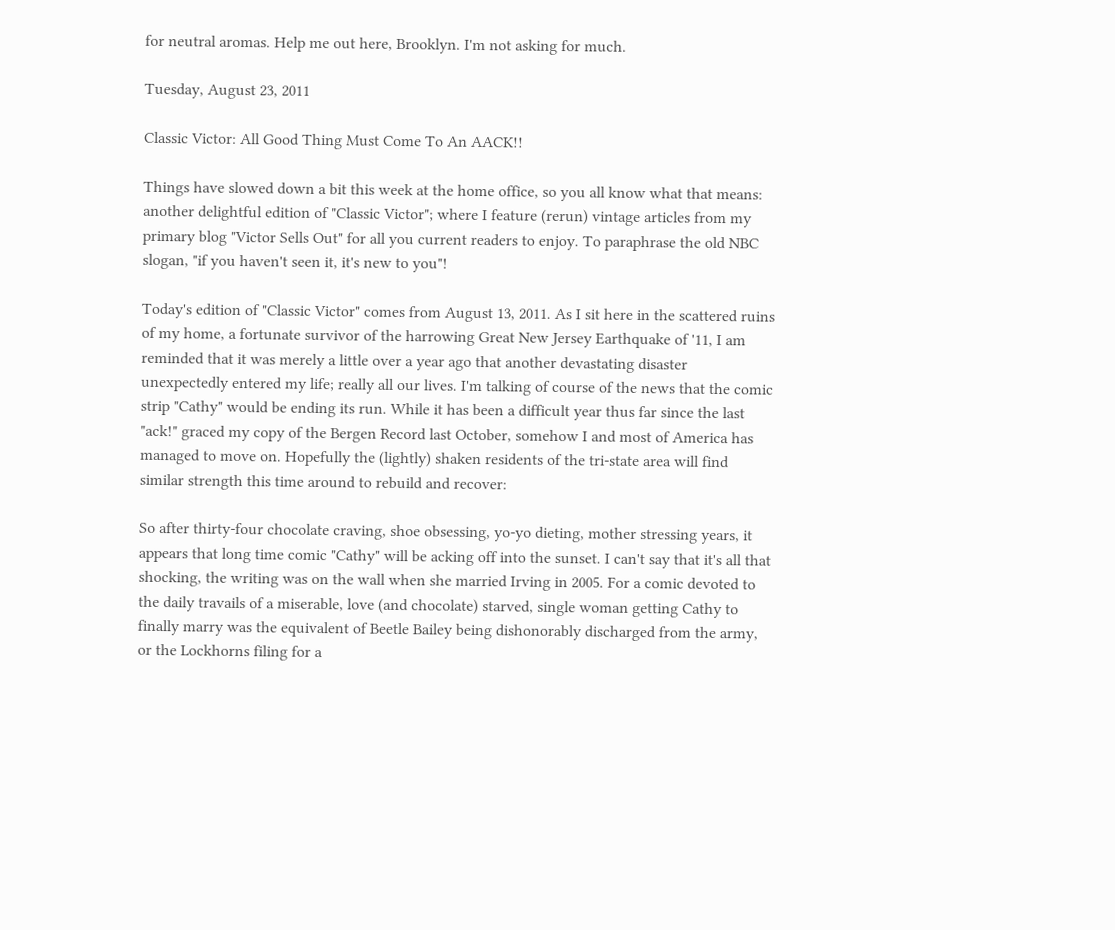for neutral aromas. Help me out here, Brooklyn. I'm not asking for much.

Tuesday, August 23, 2011

Classic Victor: All Good Thing Must Come To An AACK!!

Things have slowed down a bit this week at the home office, so you all know what that means: another delightful edition of "Classic Victor"; where I feature (rerun) vintage articles from my primary blog "Victor Sells Out" for all you current readers to enjoy. To paraphrase the old NBC slogan, "if you haven't seen it, it's new to you"!

Today's edition of "Classic Victor" comes from August 13, 2011. As I sit here in the scattered ruins of my home, a fortunate survivor of the harrowing Great New Jersey Earthquake of '11, I am reminded that it was merely a little over a year ago that another devastating disaster unexpectedly entered my life; really all our lives. I'm talking of course of the news that the comic strip "Cathy" would be ending its run. While it has been a difficult year thus far since the last "ack!" graced my copy of the Bergen Record last October, somehow I and most of America has managed to move on. Hopefully the (lightly) shaken residents of the tri-state area will find similar strength this time around to rebuild and recover:

So after thirty-four chocolate craving, shoe obsessing, yo-yo dieting, mother stressing years, it appears that long time comic "Cathy" will be acking off into the sunset. I can't say that it's all that shocking, the writing was on the wall when she married Irving in 2005. For a comic devoted to the daily travails of a miserable, love (and chocolate) starved, single woman getting Cathy to finally marry was the equivalent of Beetle Bailey being dishonorably discharged from the army, or the Lockhorns filing for a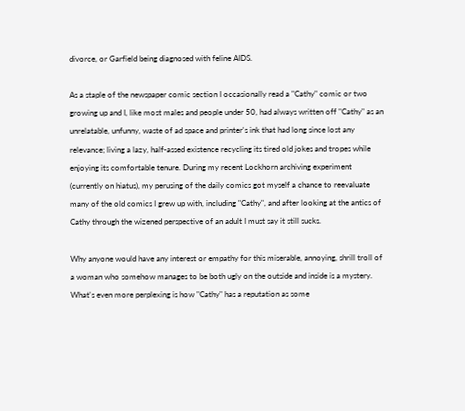divorce, or Garfield being diagnosed with feline AIDS.

As a staple of the newspaper comic section I occasionally read a "Cathy" comic or two growing up and I, like most males and people under 50, had always written off "Cathy" as an unrelatable, unfunny, waste of ad space and printer's ink that had long since lost any relevance; living a lazy, half-assed existence recycling its tired old jokes and tropes while enjoying its comfortable tenure. During my recent Lockhorn archiving experiment (currently on hiatus), my perusing of the daily comics got myself a chance to reevaluate many of the old comics I grew up with, including "Cathy", and after looking at the antics of Cathy through the wizened perspective of an adult I must say it still sucks.

Why anyone would have any interest or empathy for this miserable, annoying, shrill troll of a woman who somehow manages to be both ugly on the outside and inside is a mystery. What's even more perplexing is how "Cathy" has a reputation as some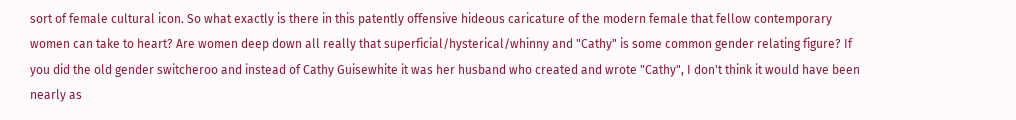sort of female cultural icon. So what exactly is there in this patently offensive hideous caricature of the modern female that fellow contemporary women can take to heart? Are women deep down all really that superficial/hysterical/whinny and "Cathy" is some common gender relating figure? If you did the old gender switcheroo and instead of Cathy Guisewhite it was her husband who created and wrote "Cathy", I don't think it would have been nearly as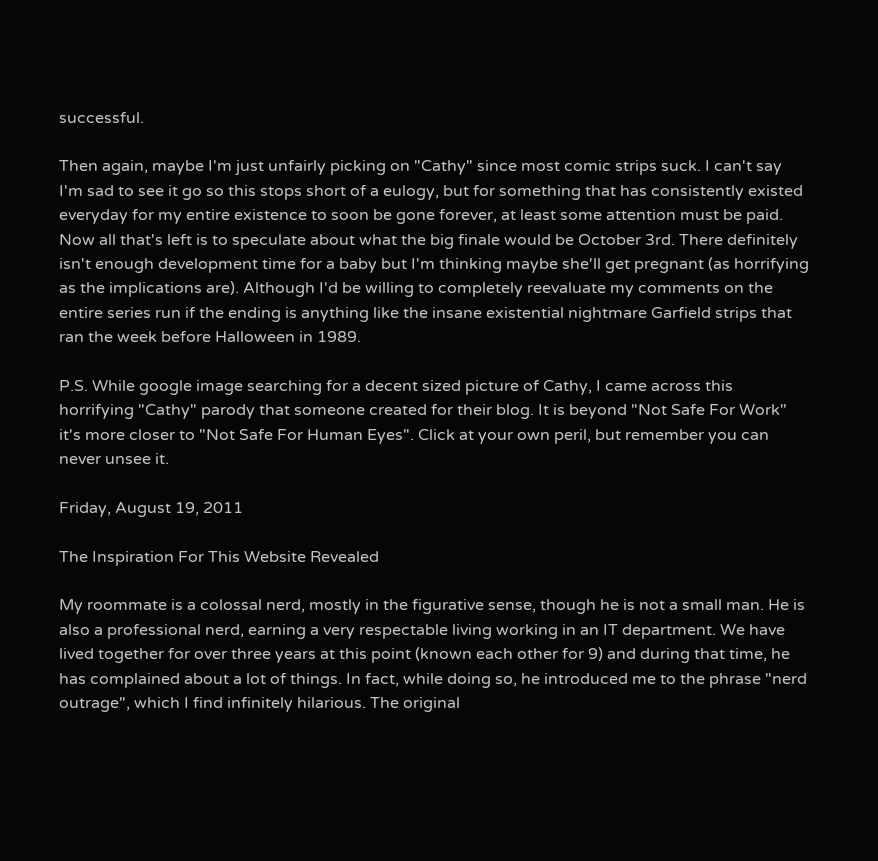successful.

Then again, maybe I'm just unfairly picking on "Cathy" since most comic strips suck. I can't say I'm sad to see it go so this stops short of a eulogy, but for something that has consistently existed everyday for my entire existence to soon be gone forever, at least some attention must be paid. Now all that's left is to speculate about what the big finale would be October 3rd. There definitely isn't enough development time for a baby but I'm thinking maybe she'll get pregnant (as horrifying as the implications are). Although I'd be willing to completely reevaluate my comments on the entire series run if the ending is anything like the insane existential nightmare Garfield strips that ran the week before Halloween in 1989.

P.S. While google image searching for a decent sized picture of Cathy, I came across this horrifying "Cathy" parody that someone created for their blog. It is beyond "Not Safe For Work" it's more closer to "Not Safe For Human Eyes". Click at your own peril, but remember you can never unsee it.

Friday, August 19, 2011

The Inspiration For This Website Revealed

My roommate is a colossal nerd, mostly in the figurative sense, though he is not a small man. He is also a professional nerd, earning a very respectable living working in an IT department. We have lived together for over three years at this point (known each other for 9) and during that time, he has complained about a lot of things. In fact, while doing so, he introduced me to the phrase "nerd outrage", which I find infinitely hilarious. The original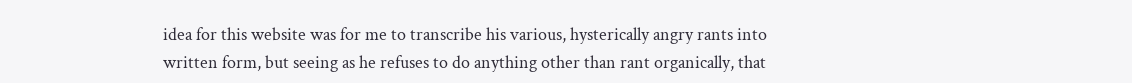idea for this website was for me to transcribe his various, hysterically angry rants into written form, but seeing as he refuses to do anything other than rant organically, that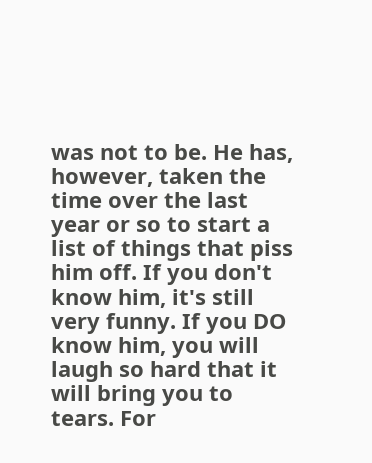was not to be. He has, however, taken the time over the last year or so to start a list of things that piss him off. If you don't know him, it's still very funny. If you DO know him, you will laugh so hard that it will bring you to tears. For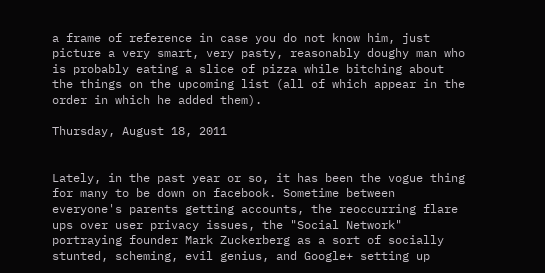a frame of reference in case you do not know him, just picture a very smart, very pasty, reasonably doughy man who is probably eating a slice of pizza while bitching about the things on the upcoming list (all of which appear in the order in which he added them).

Thursday, August 18, 2011


Lately, in the past year or so, it has been the vogue thing for many to be down on facebook. Sometime between everyone's parents getting accounts, the reoccurring flare ups over user privacy issues, the "Social Network" portraying founder Mark Zuckerberg as a sort of socially stunted, scheming, evil genius, and Google+ setting up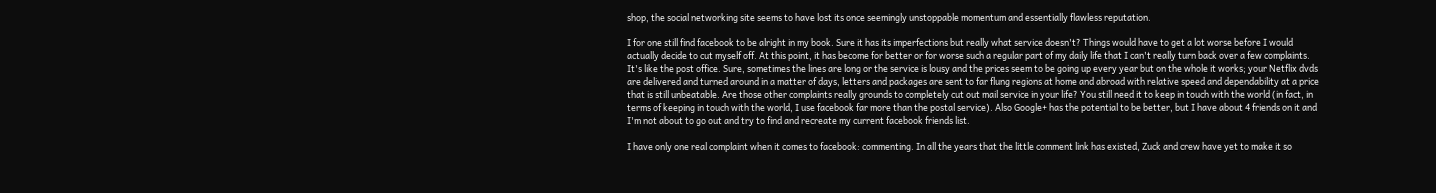shop, the social networking site seems to have lost its once seemingly unstoppable momentum and essentially flawless reputation.

I for one still find facebook to be alright in my book. Sure it has its imperfections but really what service doesn't? Things would have to get a lot worse before I would actually decide to cut myself off. At this point, it has become for better or for worse such a regular part of my daily life that I can't really turn back over a few complaints. It's like the post office. Sure, sometimes the lines are long or the service is lousy and the prices seem to be going up every year but on the whole it works; your Netflix dvds are delivered and turned around in a matter of days, letters and packages are sent to far flung regions at home and abroad with relative speed and dependability at a price that is still unbeatable. Are those other complaints really grounds to completely cut out mail service in your life? You still need it to keep in touch with the world (in fact, in terms of keeping in touch with the world, I use facebook far more than the postal service). Also Google+ has the potential to be better, but I have about 4 friends on it and I'm not about to go out and try to find and recreate my current facebook friends list.

I have only one real complaint when it comes to facebook: commenting. In all the years that the little comment link has existed, Zuck and crew have yet to make it so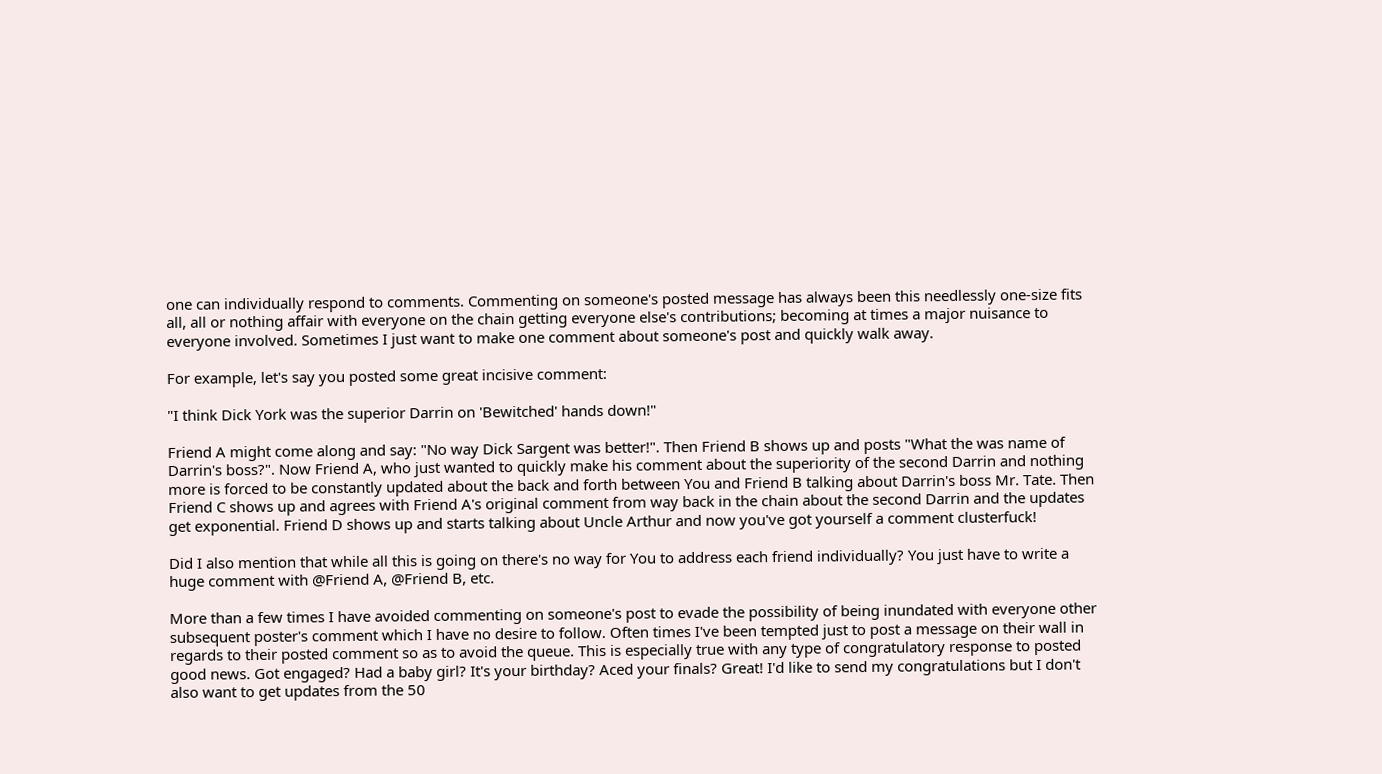one can individually respond to comments. Commenting on someone's posted message has always been this needlessly one-size fits all, all or nothing affair with everyone on the chain getting everyone else's contributions; becoming at times a major nuisance to everyone involved. Sometimes I just want to make one comment about someone's post and quickly walk away.

For example, let's say you posted some great incisive comment:

"I think Dick York was the superior Darrin on 'Bewitched' hands down!"

Friend A might come along and say: "No way Dick Sargent was better!". Then Friend B shows up and posts "What the was name of Darrin's boss?". Now Friend A, who just wanted to quickly make his comment about the superiority of the second Darrin and nothing more is forced to be constantly updated about the back and forth between You and Friend B talking about Darrin's boss Mr. Tate. Then Friend C shows up and agrees with Friend A's original comment from way back in the chain about the second Darrin and the updates get exponential. Friend D shows up and starts talking about Uncle Arthur and now you've got yourself a comment clusterfuck!

Did I also mention that while all this is going on there's no way for You to address each friend individually? You just have to write a huge comment with @Friend A, @Friend B, etc.

More than a few times I have avoided commenting on someone's post to evade the possibility of being inundated with everyone other subsequent poster's comment which I have no desire to follow. Often times I've been tempted just to post a message on their wall in regards to their posted comment so as to avoid the queue. This is especially true with any type of congratulatory response to posted good news. Got engaged? Had a baby girl? It's your birthday? Aced your finals? Great! I'd like to send my congratulations but I don't also want to get updates from the 50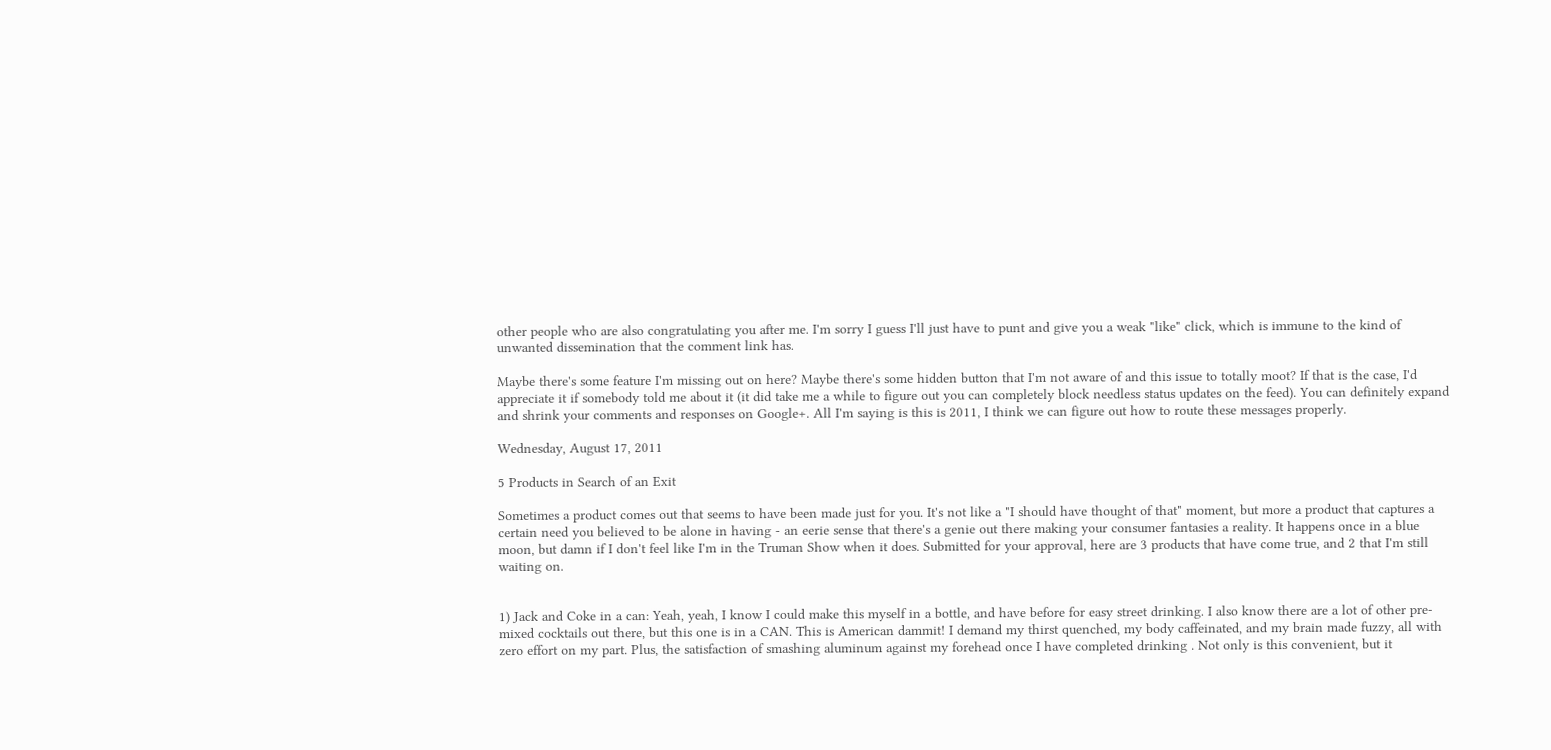other people who are also congratulating you after me. I'm sorry I guess I'll just have to punt and give you a weak "like" click, which is immune to the kind of unwanted dissemination that the comment link has.

Maybe there's some feature I'm missing out on here? Maybe there's some hidden button that I'm not aware of and this issue to totally moot? If that is the case, I'd appreciate it if somebody told me about it (it did take me a while to figure out you can completely block needless status updates on the feed). You can definitely expand and shrink your comments and responses on Google+. All I'm saying is this is 2011, I think we can figure out how to route these messages properly.

Wednesday, August 17, 2011

5 Products in Search of an Exit

Sometimes a product comes out that seems to have been made just for you. It's not like a "I should have thought of that" moment, but more a product that captures a certain need you believed to be alone in having - an eerie sense that there's a genie out there making your consumer fantasies a reality. It happens once in a blue moon, but damn if I don't feel like I'm in the Truman Show when it does. Submitted for your approval, here are 3 products that have come true, and 2 that I'm still waiting on.


1) Jack and Coke in a can: Yeah, yeah, I know I could make this myself in a bottle, and have before for easy street drinking. I also know there are a lot of other pre-mixed cocktails out there, but this one is in a CAN. This is American dammit! I demand my thirst quenched, my body caffeinated, and my brain made fuzzy, all with zero effort on my part. Plus, the satisfaction of smashing aluminum against my forehead once I have completed drinking . Not only is this convenient, but it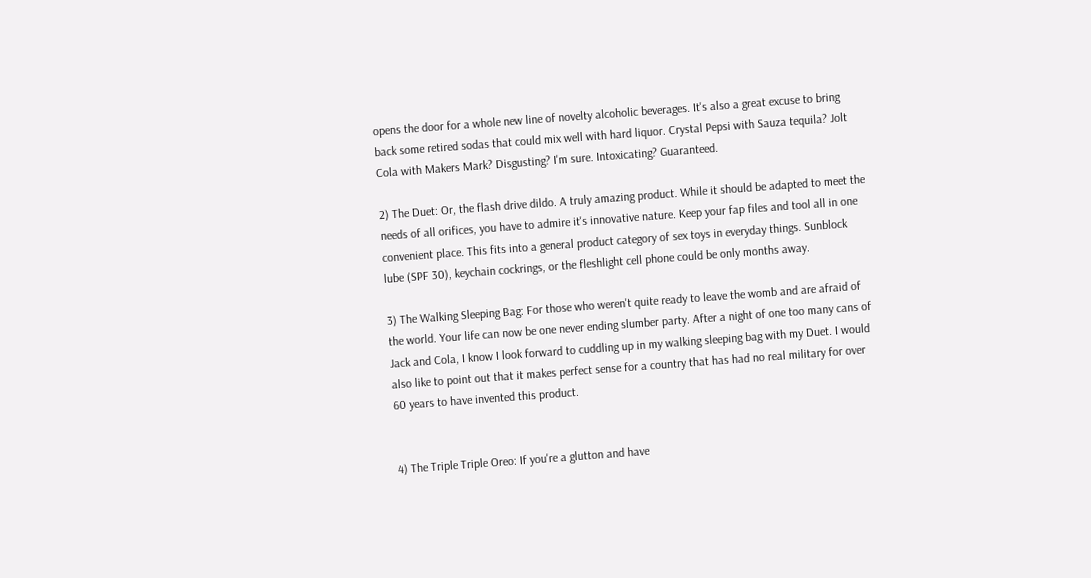opens the door for a whole new line of novelty alcoholic beverages. It's also a great excuse to bring back some retired sodas that could mix well with hard liquor. Crystal Pepsi with Sauza tequila? Jolt Cola with Makers Mark? Disgusting? I'm sure. Intoxicating? Guaranteed.

2) The Duet: Or, the flash drive dildo. A truly amazing product. While it should be adapted to meet the needs of all orifices, you have to admire it's innovative nature. Keep your fap files and tool all in one convenient place. This fits into a general product category of sex toys in everyday things. Sunblock lube (SPF 30), keychain cockrings, or the fleshlight cell phone could be only months away.

3) The Walking Sleeping Bag: For those who weren't quite ready to leave the womb and are afraid of the world. Your life can now be one never ending slumber party. After a night of one too many cans of Jack and Cola, I know I look forward to cuddling up in my walking sleeping bag with my Duet. I would also like to point out that it makes perfect sense for a country that has had no real military for over 60 years to have invented this product.


4) The Triple Triple Oreo: If you're a glutton and have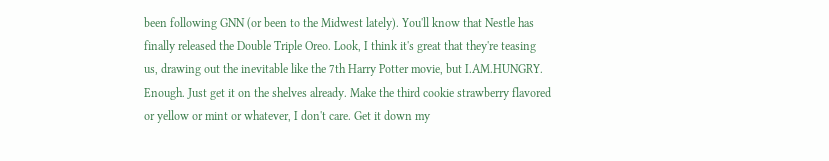been following GNN (or been to the Midwest lately). You'll know that Nestle has finally released the Double Triple Oreo. Look, I think it's great that they're teasing us, drawing out the inevitable like the 7th Harry Potter movie, but I.AM.HUNGRY. Enough. Just get it on the shelves already. Make the third cookie strawberry flavored or yellow or mint or whatever, I don't care. Get it down my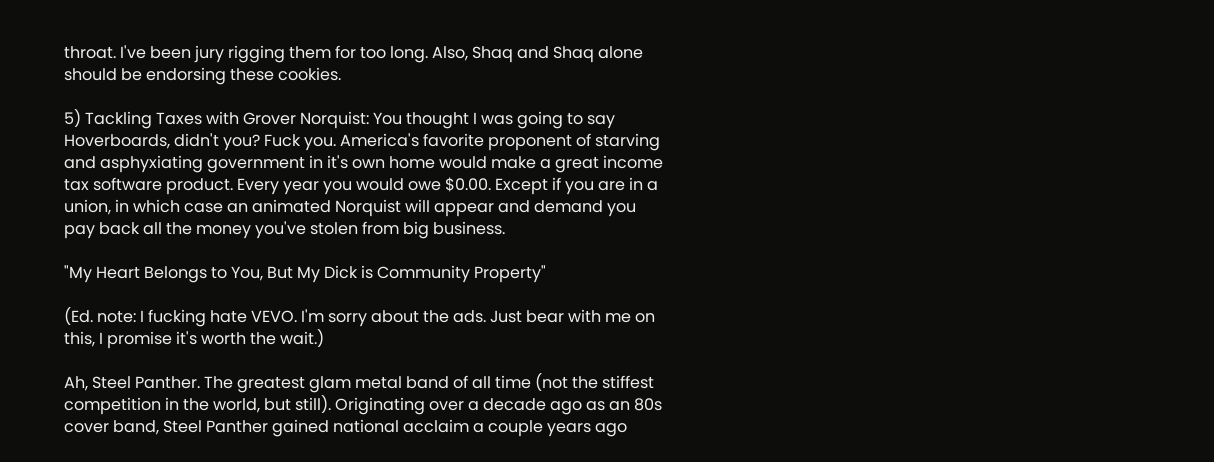throat. I've been jury rigging them for too long. Also, Shaq and Shaq alone should be endorsing these cookies.

5) Tackling Taxes with Grover Norquist: You thought I was going to say Hoverboards, didn't you? Fuck you. America's favorite proponent of starving and asphyxiating government in it's own home would make a great income tax software product. Every year you would owe $0.00. Except if you are in a union, in which case an animated Norquist will appear and demand you pay back all the money you've stolen from big business.

"My Heart Belongs to You, But My Dick is Community Property"

(Ed. note: I fucking hate VEVO. I'm sorry about the ads. Just bear with me on this, I promise it's worth the wait.)

Ah, Steel Panther. The greatest glam metal band of all time (not the stiffest competition in the world, but still). Originating over a decade ago as an 80s cover band, Steel Panther gained national acclaim a couple years ago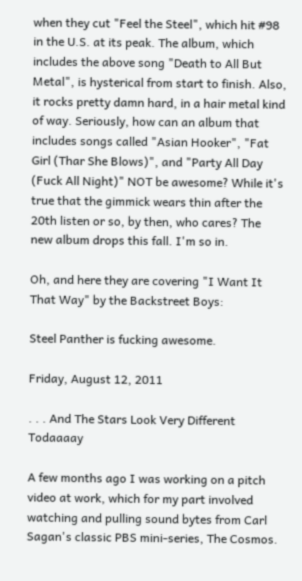when they cut "Feel the Steel", which hit #98 in the U.S. at its peak. The album, which includes the above song "Death to All But Metal", is hysterical from start to finish. Also, it rocks pretty damn hard, in a hair metal kind of way. Seriously, how can an album that includes songs called "Asian Hooker", "Fat Girl (Thar She Blows)", and "Party All Day (Fuck All Night)" NOT be awesome? While it's true that the gimmick wears thin after the 20th listen or so, by then, who cares? The new album drops this fall. I'm so in.

Oh, and here they are covering "I Want It That Way" by the Backstreet Boys:

Steel Panther is fucking awesome.

Friday, August 12, 2011

. . . And The Stars Look Very Different Todaaaay

A few months ago I was working on a pitch video at work, which for my part involved watching and pulling sound bytes from Carl Sagan's classic PBS mini-series, The Cosmos.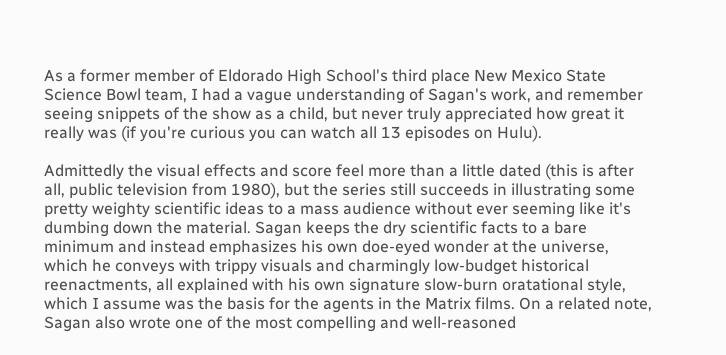As a former member of Eldorado High School's third place New Mexico State Science Bowl team, I had a vague understanding of Sagan's work, and remember seeing snippets of the show as a child, but never truly appreciated how great it really was (if you're curious you can watch all 13 episodes on Hulu).

Admittedly the visual effects and score feel more than a little dated (this is after all, public television from 1980), but the series still succeeds in illustrating some pretty weighty scientific ideas to a mass audience without ever seeming like it's dumbing down the material. Sagan keeps the dry scientific facts to a bare minimum and instead emphasizes his own doe-eyed wonder at the universe, which he conveys with trippy visuals and charmingly low-budget historical reenactments, all explained with his own signature slow-burn oratational style, which I assume was the basis for the agents in the Matrix films. On a related note, Sagan also wrote one of the most compelling and well-reasoned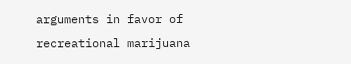arguments in favor of recreational marijuana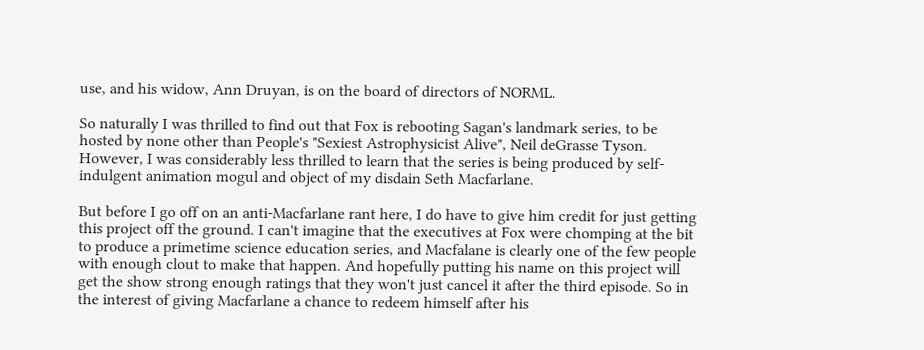use, and his widow, Ann Druyan, is on the board of directors of NORML.

So naturally I was thrilled to find out that Fox is rebooting Sagan's landmark series, to be hosted by none other than People's "Sexiest Astrophysicist Alive", Neil deGrasse Tyson. However, I was considerably less thrilled to learn that the series is being produced by self-indulgent animation mogul and object of my disdain Seth Macfarlane.

But before I go off on an anti-Macfarlane rant here, I do have to give him credit for just getting this project off the ground. I can't imagine that the executives at Fox were chomping at the bit to produce a primetime science education series, and Macfalane is clearly one of the few people with enough clout to make that happen. And hopefully putting his name on this project will get the show strong enough ratings that they won't just cancel it after the third episode. So in the interest of giving Macfarlane a chance to redeem himself after his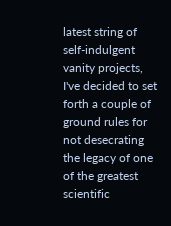latest string of self-indulgent vanity projects, I've decided to set forth a couple of ground rules for not desecrating the legacy of one of the greatest scientific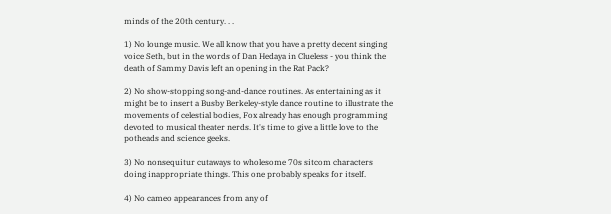minds of the 20th century. . .

1) No lounge music. We all know that you have a pretty decent singing voice Seth, but in the words of Dan Hedaya in Clueless - you think the death of Sammy Davis left an opening in the Rat Pack?

2) No show-stopping song-and-dance routines. As entertaining as it might be to insert a Busby Berkeley-style dance routine to illustrate the movements of celestial bodies, Fox already has enough programming devoted to musical theater nerds. It's time to give a little love to the potheads and science geeks.

3) No nonsequitur cutaways to wholesome 70s sitcom characters doing inappropriate things. This one probably speaks for itself.

4) No cameo appearances from any of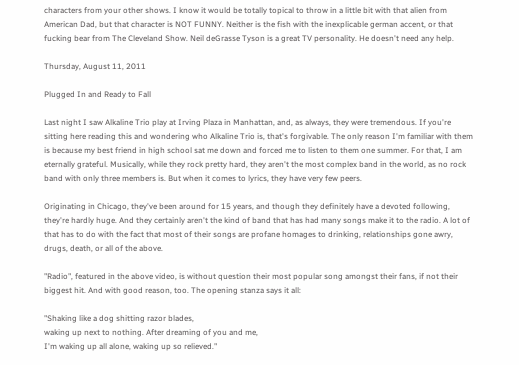characters from your other shows. I know it would be totally topical to throw in a little bit with that alien from American Dad, but that character is NOT FUNNY. Neither is the fish with the inexplicable german accent, or that fucking bear from The Cleveland Show. Neil deGrasse Tyson is a great TV personality. He doesn't need any help.

Thursday, August 11, 2011

Plugged In and Ready to Fall

Last night I saw Alkaline Trio play at Irving Plaza in Manhattan, and, as always, they were tremendous. If you're sitting here reading this and wondering who Alkaline Trio is, that's forgivable. The only reason I'm familiar with them is because my best friend in high school sat me down and forced me to listen to them one summer. For that, I am eternally grateful. Musically, while they rock pretty hard, they aren't the most complex band in the world, as no rock band with only three members is. But when it comes to lyrics, they have very few peers.

Originating in Chicago, they've been around for 15 years, and though they definitely have a devoted following, they're hardly huge. And they certainly aren't the kind of band that has had many songs make it to the radio. A lot of that has to do with the fact that most of their songs are profane homages to drinking, relationships gone awry, drugs, death, or all of the above.

"Radio", featured in the above video, is without question their most popular song amongst their fans, if not their biggest hit. And with good reason, too. The opening stanza says it all:

"Shaking like a dog shitting razor blades,
waking up next to nothing. After dreaming of you and me,
I'm waking up all alone, waking up so relieved."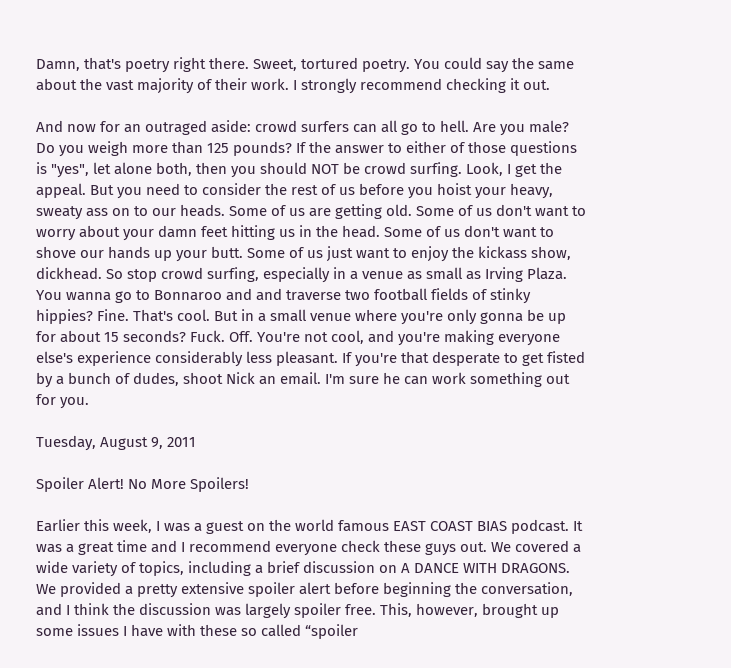Damn, that's poetry right there. Sweet, tortured poetry. You could say the same about the vast majority of their work. I strongly recommend checking it out.

And now for an outraged aside: crowd surfers can all go to hell. Are you male? Do you weigh more than 125 pounds? If the answer to either of those questions is "yes", let alone both, then you should NOT be crowd surfing. Look, I get the appeal. But you need to consider the rest of us before you hoist your heavy, sweaty ass on to our heads. Some of us are getting old. Some of us don't want to worry about your damn feet hitting us in the head. Some of us don't want to shove our hands up your butt. Some of us just want to enjoy the kickass show, dickhead. So stop crowd surfing, especially in a venue as small as Irving Plaza. You wanna go to Bonnaroo and and traverse two football fields of stinky hippies? Fine. That's cool. But in a small venue where you're only gonna be up for about 15 seconds? Fuck. Off. You're not cool, and you're making everyone else's experience considerably less pleasant. If you're that desperate to get fisted by a bunch of dudes, shoot Nick an email. I'm sure he can work something out for you.

Tuesday, August 9, 2011

Spoiler Alert! No More Spoilers!

Earlier this week, I was a guest on the world famous EAST COAST BIAS podcast. It was a great time and I recommend everyone check these guys out. We covered a wide variety of topics, including a brief discussion on A DANCE WITH DRAGONS. We provided a pretty extensive spoiler alert before beginning the conversation, and I think the discussion was largely spoiler free. This, however, brought up some issues I have with these so called “spoiler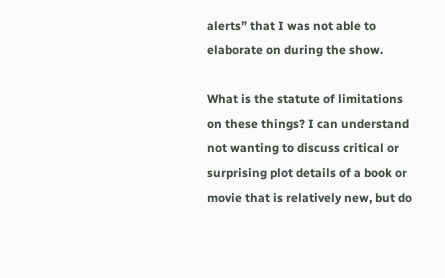alerts” that I was not able to elaborate on during the show.

What is the statute of limitations on these things? I can understand not wanting to discuss critical or surprising plot details of a book or movie that is relatively new, but do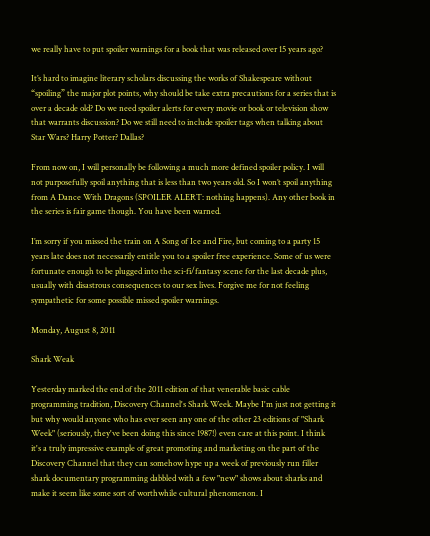we really have to put spoiler warnings for a book that was released over 15 years ago?

It’s hard to imagine literary scholars discussing the works of Shakespeare without “spoiling” the major plot points, why should be take extra precautions for a series that is over a decade old? Do we need spoiler alerts for every movie or book or television show that warrants discussion? Do we still need to include spoiler tags when talking about Star Wars? Harry Potter? Dallas?

From now on, I will personally be following a much more defined spoiler policy. I will not purposefully spoil anything that is less than two years old. So I won’t spoil anything from A Dance With Dragons (SPOILER ALERT: nothing happens). Any other book in the series is fair game though. You have been warned.

I’m sorry if you missed the train on A Song of Ice and Fire, but coming to a party 15 years late does not necessarily entitle you to a spoiler free experience. Some of us were fortunate enough to be plugged into the sci-fi/fantasy scene for the last decade plus, usually with disastrous consequences to our sex lives. Forgive me for not feeling sympathetic for some possible missed spoiler warnings.

Monday, August 8, 2011

Shark Weak

Yesterday marked the end of the 2011 edition of that venerable basic cable programming tradition, Discovery Channel's Shark Week. Maybe I'm just not getting it but why would anyone who has ever seen any one of the other 23 editions of "Shark Week" (seriously, they've been doing this since 1987!) even care at this point. I think it's a truly impressive example of great promoting and marketing on the part of the Discovery Channel that they can somehow hype up a week of previously run filler shark documentary programming dabbled with a few "new" shows about sharks and make it seem like some sort of worthwhile cultural phenomenon. I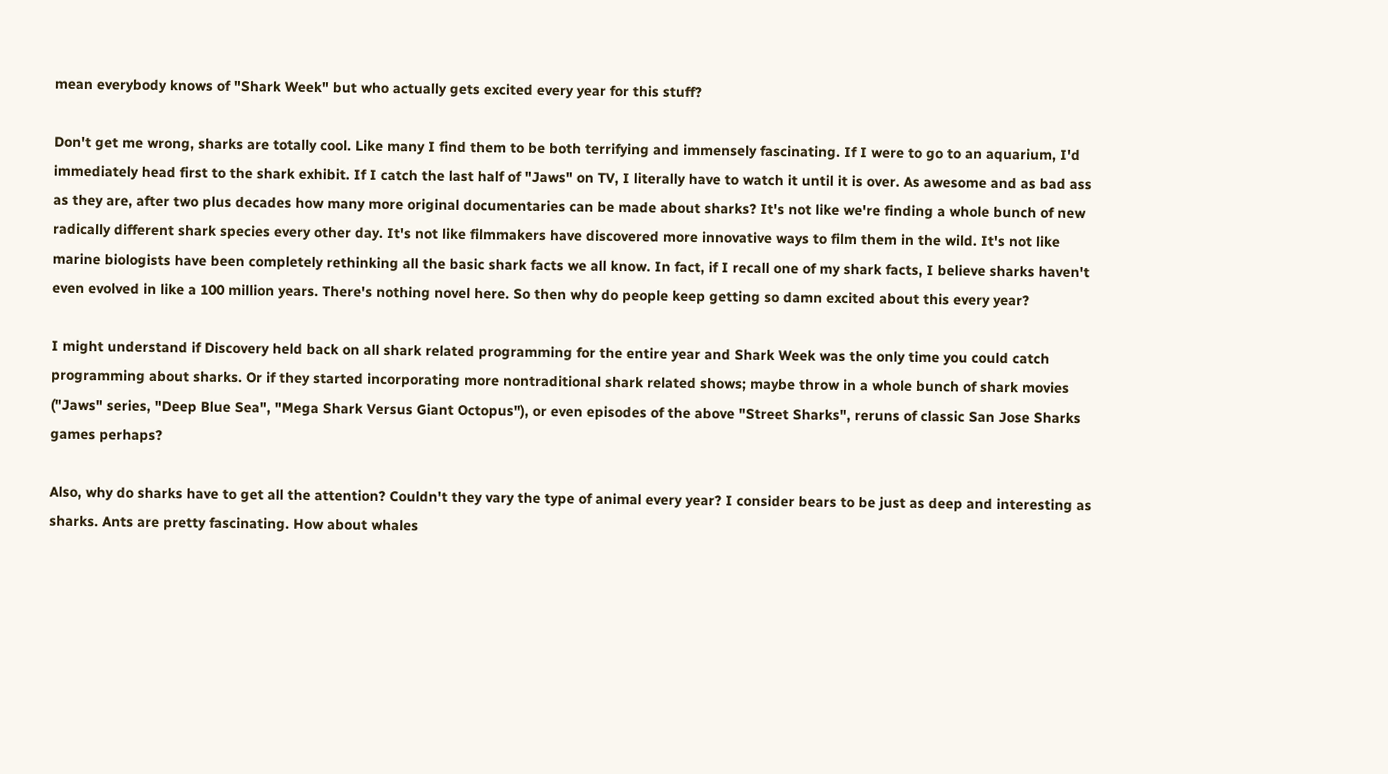mean everybody knows of "Shark Week" but who actually gets excited every year for this stuff?

Don't get me wrong, sharks are totally cool. Like many I find them to be both terrifying and immensely fascinating. If I were to go to an aquarium, I'd immediately head first to the shark exhibit. If I catch the last half of "Jaws" on TV, I literally have to watch it until it is over. As awesome and as bad ass as they are, after two plus decades how many more original documentaries can be made about sharks? It's not like we're finding a whole bunch of new radically different shark species every other day. It's not like filmmakers have discovered more innovative ways to film them in the wild. It's not like marine biologists have been completely rethinking all the basic shark facts we all know. In fact, if I recall one of my shark facts, I believe sharks haven't even evolved in like a 100 million years. There's nothing novel here. So then why do people keep getting so damn excited about this every year?

I might understand if Discovery held back on all shark related programming for the entire year and Shark Week was the only time you could catch programming about sharks. Or if they started incorporating more nontraditional shark related shows; maybe throw in a whole bunch of shark movies ("Jaws" series, "Deep Blue Sea", "Mega Shark Versus Giant Octopus"), or even episodes of the above "Street Sharks", reruns of classic San Jose Sharks games perhaps?

Also, why do sharks have to get all the attention? Couldn't they vary the type of animal every year? I consider bears to be just as deep and interesting as sharks. Ants are pretty fascinating. How about whales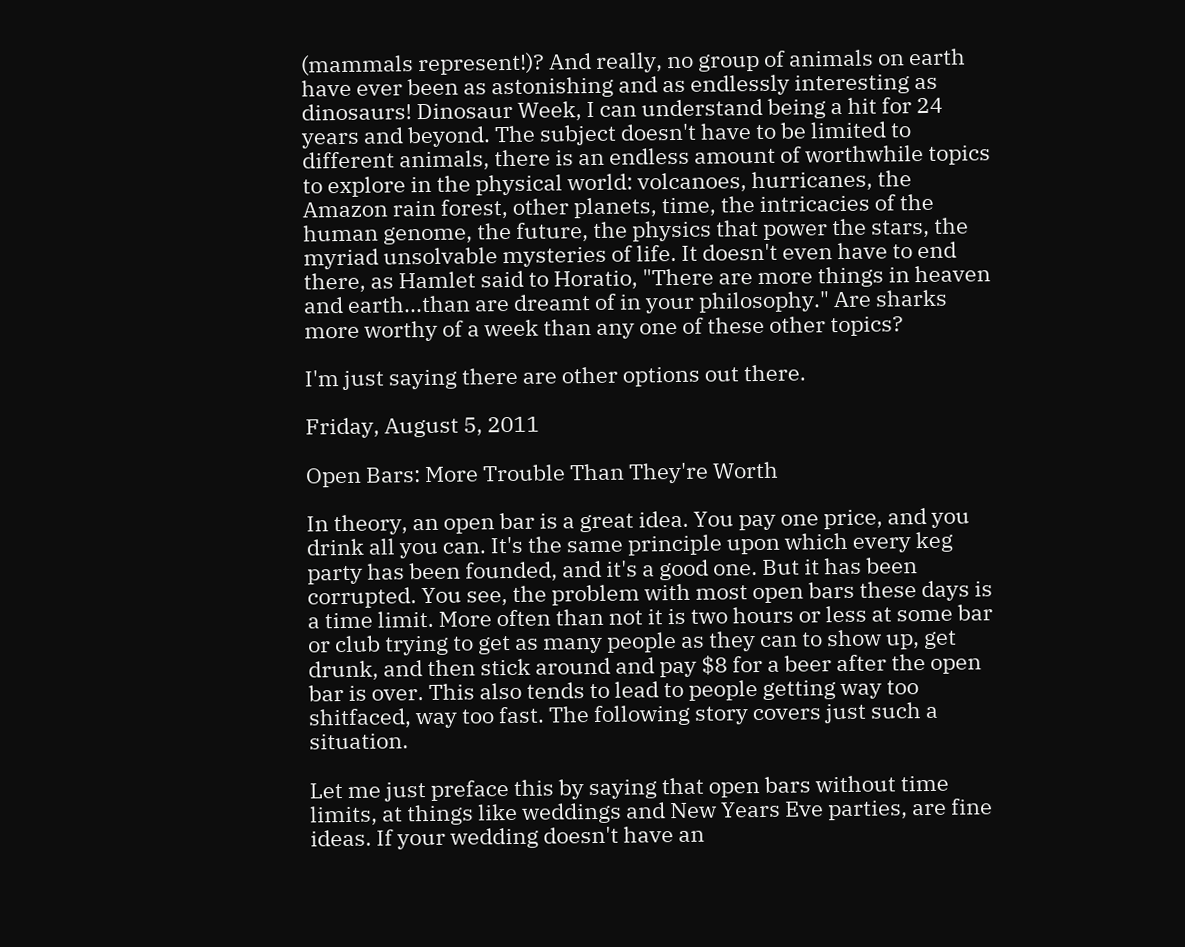(mammals represent!)? And really, no group of animals on earth have ever been as astonishing and as endlessly interesting as dinosaurs! Dinosaur Week, I can understand being a hit for 24 years and beyond. The subject doesn't have to be limited to different animals, there is an endless amount of worthwhile topics to explore in the physical world: volcanoes, hurricanes, the Amazon rain forest, other planets, time, the intricacies of the human genome, the future, the physics that power the stars, the myriad unsolvable mysteries of life. It doesn't even have to end there, as Hamlet said to Horatio, "There are more things in heaven and earth...than are dreamt of in your philosophy." Are sharks more worthy of a week than any one of these other topics?

I'm just saying there are other options out there.

Friday, August 5, 2011

Open Bars: More Trouble Than They're Worth

In theory, an open bar is a great idea. You pay one price, and you drink all you can. It's the same principle upon which every keg party has been founded, and it's a good one. But it has been corrupted. You see, the problem with most open bars these days is a time limit. More often than not it is two hours or less at some bar or club trying to get as many people as they can to show up, get drunk, and then stick around and pay $8 for a beer after the open bar is over. This also tends to lead to people getting way too shitfaced, way too fast. The following story covers just such a situation.

Let me just preface this by saying that open bars without time limits, at things like weddings and New Years Eve parties, are fine ideas. If your wedding doesn't have an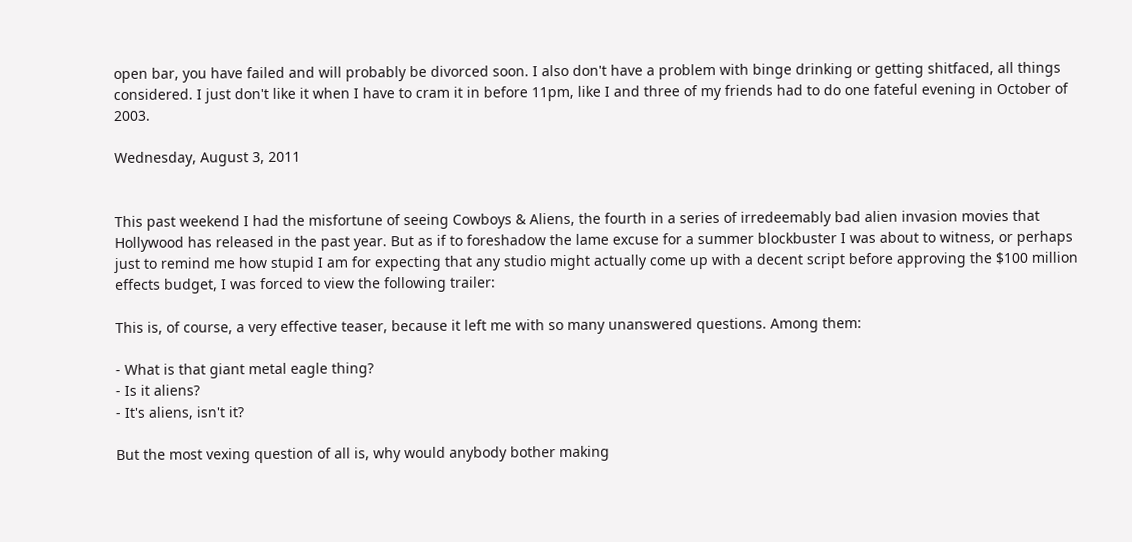open bar, you have failed and will probably be divorced soon. I also don't have a problem with binge drinking or getting shitfaced, all things considered. I just don't like it when I have to cram it in before 11pm, like I and three of my friends had to do one fateful evening in October of 2003.

Wednesday, August 3, 2011


This past weekend I had the misfortune of seeing Cowboys & Aliens, the fourth in a series of irredeemably bad alien invasion movies that Hollywood has released in the past year. But as if to foreshadow the lame excuse for a summer blockbuster I was about to witness, or perhaps just to remind me how stupid I am for expecting that any studio might actually come up with a decent script before approving the $100 million effects budget, I was forced to view the following trailer:

This is, of course, a very effective teaser, because it left me with so many unanswered questions. Among them:

- What is that giant metal eagle thing?
- Is it aliens?
- It's aliens, isn't it?

But the most vexing question of all is, why would anybody bother making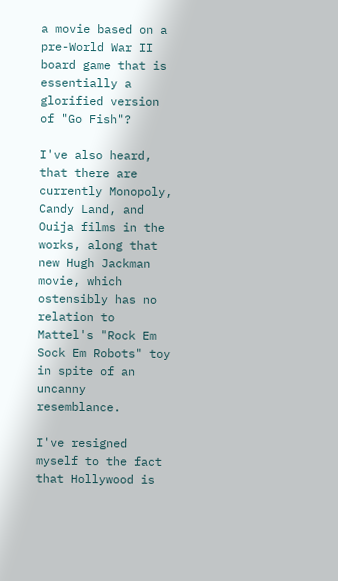a movie based on a pre-World War II board game that is essentially a glorified version of "Go Fish"?

I've also heard, that there are currently Monopoly, Candy Land, and Ouija films in the works, along that new Hugh Jackman movie, which ostensibly has no relation to Mattel's "Rock Em Sock Em Robots" toy in spite of an uncanny resemblance.

I've resigned myself to the fact that Hollywood is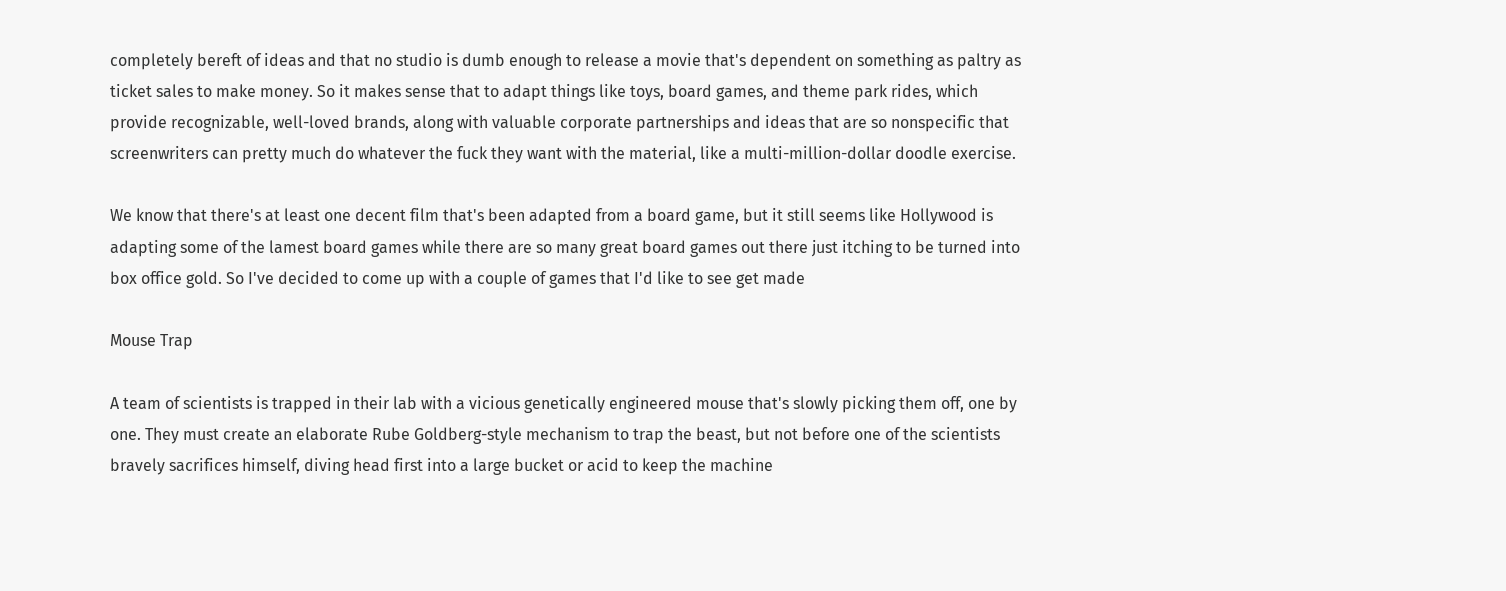completely bereft of ideas and that no studio is dumb enough to release a movie that's dependent on something as paltry as ticket sales to make money. So it makes sense that to adapt things like toys, board games, and theme park rides, which provide recognizable, well-loved brands, along with valuable corporate partnerships and ideas that are so nonspecific that screenwriters can pretty much do whatever the fuck they want with the material, like a multi-million-dollar doodle exercise.

We know that there's at least one decent film that's been adapted from a board game, but it still seems like Hollywood is adapting some of the lamest board games while there are so many great board games out there just itching to be turned into box office gold. So I've decided to come up with a couple of games that I'd like to see get made

Mouse Trap

A team of scientists is trapped in their lab with a vicious genetically engineered mouse that's slowly picking them off, one by one. They must create an elaborate Rube Goldberg-style mechanism to trap the beast, but not before one of the scientists bravely sacrifices himself, diving head first into a large bucket or acid to keep the machine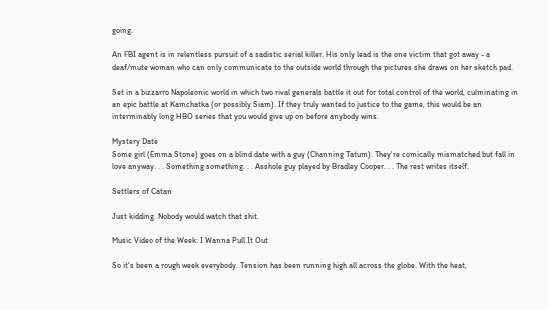going.

An FBI agent is in relentless pursuit of a sadistic serial killer. His only lead is the one victim that got away - a deaf/mute woman who can only communicate to the outside world through the pictures she draws on her sketch pad.

Set in a bizzarro Napoleonic world in which two rival generals battle it out for total control of the world, culminating in an epic battle at Kamchatka (or possibly Siam). If they truly wanted to justice to the game, this would be an interminably long HBO series that you would give up on before anybody wins.

Mystery Date
Some girl (Emma Stone) goes on a blind date with a guy (Channing Tatum). They're comically mismatched but fall in love anyway. . . Something something. . . Asshole guy played by Bradley Cooper. . . The rest writes itself.

Settlers of Catan

Just kidding. Nobody would watch that shit.

Music Video of the Week: I Wanna Pull It Out

So it's been a rough week everybody. Tension has been running high all across the globe. With the heat,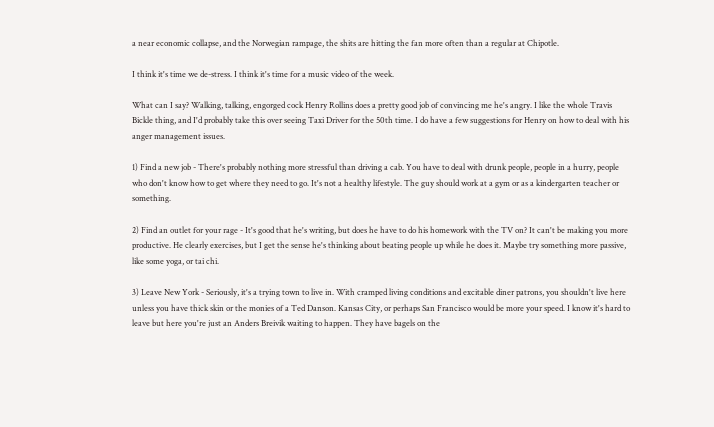a near economic collapse, and the Norwegian rampage, the shits are hitting the fan more often than a regular at Chipotle.

I think it's time we de-stress. I think it's time for a music video of the week.

What can I say? Walking, talking, engorged cock Henry Rollins does a pretty good job of convincing me he's angry. I like the whole Travis Bickle thing, and I'd probably take this over seeing Taxi Driver for the 50th time. I do have a few suggestions for Henry on how to deal with his anger management issues.

1) Find a new job - There's probably nothing more stressful than driving a cab. You have to deal with drunk people, people in a hurry, people who don't know how to get where they need to go. It's not a healthy lifestyle. The guy should work at a gym or as a kindergarten teacher or something.

2) Find an outlet for your rage - It's good that he's writing, but does he have to do his homework with the TV on? It can't be making you more productive. He clearly exercises, but I get the sense he's thinking about beating people up while he does it. Maybe try something more passive, like some yoga, or tai chi.

3) Leave New York - Seriously, it's a trying town to live in. With cramped living conditions and excitable diner patrons, you shouldn't live here unless you have thick skin or the monies of a Ted Danson. Kansas City, or perhaps San Francisco would be more your speed. I know it's hard to leave but here you're just an Anders Breivik waiting to happen. They have bagels on the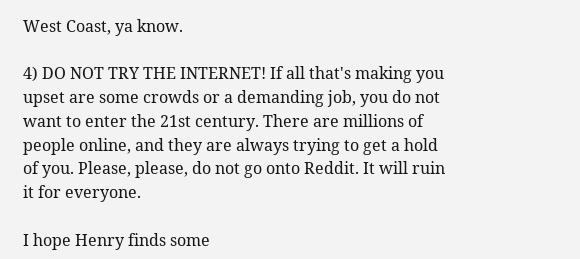West Coast, ya know.

4) DO NOT TRY THE INTERNET! If all that's making you upset are some crowds or a demanding job, you do not want to enter the 21st century. There are millions of people online, and they are always trying to get a hold of you. Please, please, do not go onto Reddit. It will ruin it for everyone.

I hope Henry finds some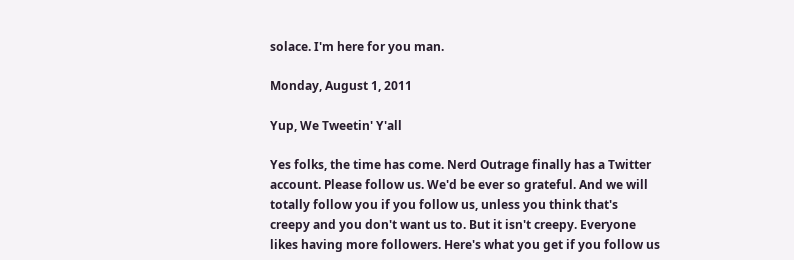solace. I'm here for you man.

Monday, August 1, 2011

Yup, We Tweetin' Y'all

Yes folks, the time has come. Nerd Outrage finally has a Twitter account. Please follow us. We'd be ever so grateful. And we will totally follow you if you follow us, unless you think that's creepy and you don't want us to. But it isn't creepy. Everyone likes having more followers. Here's what you get if you follow us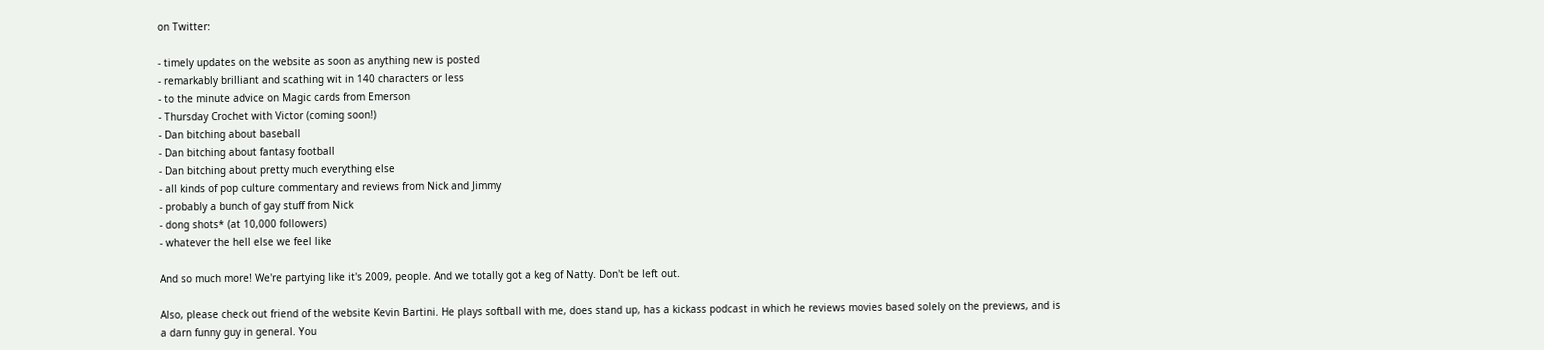on Twitter:

- timely updates on the website as soon as anything new is posted
- remarkably brilliant and scathing wit in 140 characters or less
- to the minute advice on Magic cards from Emerson
- Thursday Crochet with Victor (coming soon!)
- Dan bitching about baseball
- Dan bitching about fantasy football
- Dan bitching about pretty much everything else
- all kinds of pop culture commentary and reviews from Nick and Jimmy
- probably a bunch of gay stuff from Nick
- dong shots* (at 10,000 followers)
- whatever the hell else we feel like

And so much more! We're partying like it's 2009, people. And we totally got a keg of Natty. Don't be left out.

Also, please check out friend of the website Kevin Bartini. He plays softball with me, does stand up, has a kickass podcast in which he reviews movies based solely on the previews, and is a darn funny guy in general. You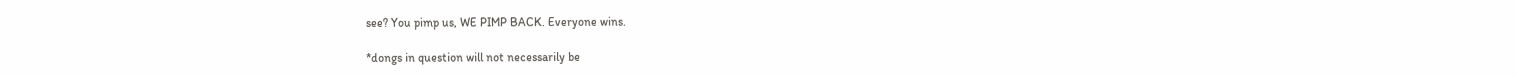see? You pimp us, WE PIMP BACK. Everyone wins.

*dongs in question will not necessarily be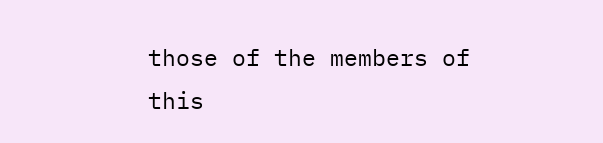those of the members of this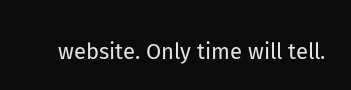website. Only time will tell.